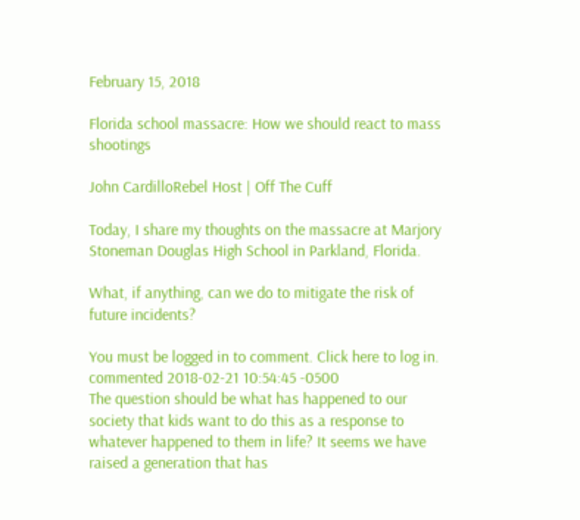February 15, 2018

Florida school massacre: How we should react to mass shootings

John CardilloRebel Host | Off The Cuff

Today, I share my thoughts on the massacre at Marjory Stoneman Douglas High School in Parkland, Florida.

What, if anything, can we do to mitigate the risk of future incidents?

You must be logged in to comment. Click here to log in.
commented 2018-02-21 10:54:45 -0500
The question should be what has happened to our society that kids want to do this as a response to whatever happened to them in life? It seems we have raised a generation that has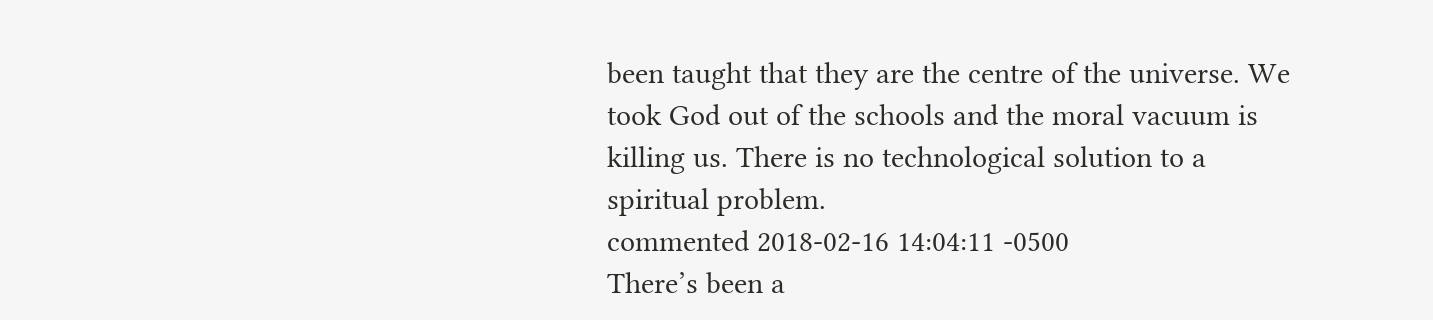been taught that they are the centre of the universe. We took God out of the schools and the moral vacuum is killing us. There is no technological solution to a spiritual problem.
commented 2018-02-16 14:04:11 -0500
There’s been a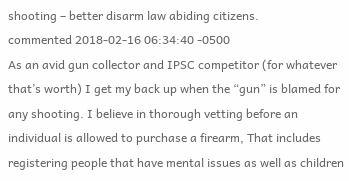shooting – better disarm law abiding citizens.
commented 2018-02-16 06:34:40 -0500
As an avid gun collector and IPSC competitor (for whatever that’s worth) I get my back up when the “gun” is blamed for any shooting. I believe in thorough vetting before an individual is allowed to purchase a firearm, That includes registering people that have mental issues as well as children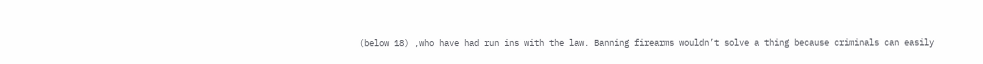(below 18) ,who have had run ins with the law. Banning firearms wouldn’t solve a thing because criminals can easily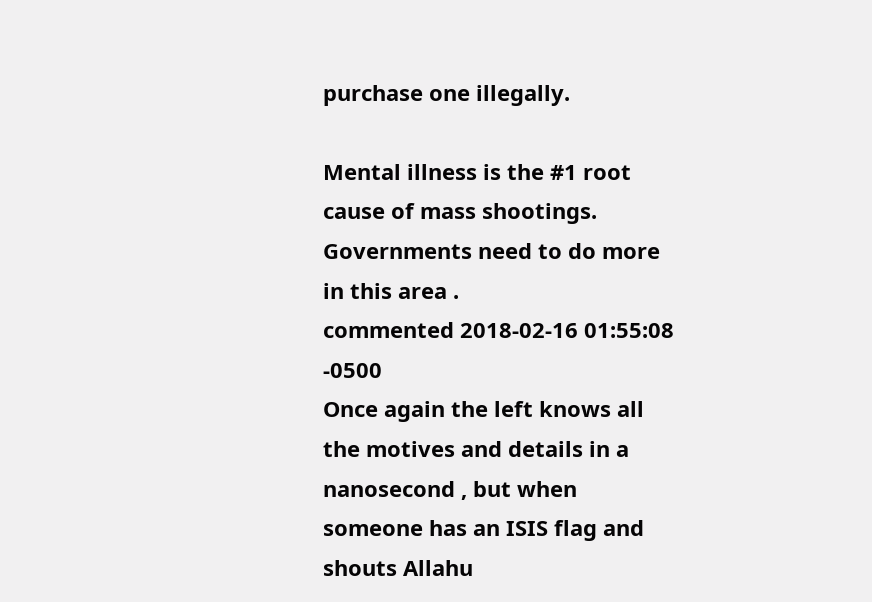purchase one illegally.

Mental illness is the #1 root cause of mass shootings. Governments need to do more in this area .
commented 2018-02-16 01:55:08 -0500
Once again the left knows all the motives and details in a nanosecond , but when someone has an ISIS flag and shouts Allahu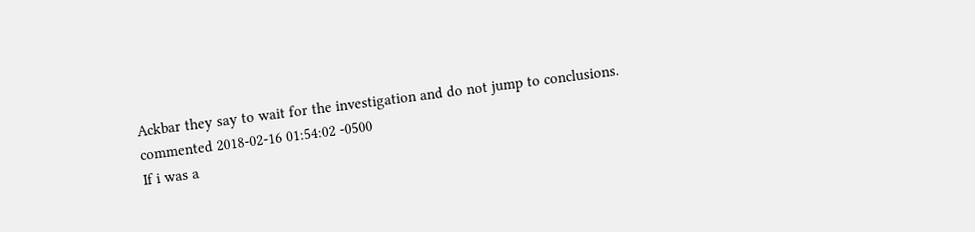Ackbar they say to wait for the investigation and do not jump to conclusions.
commented 2018-02-16 01:54:02 -0500
If i was a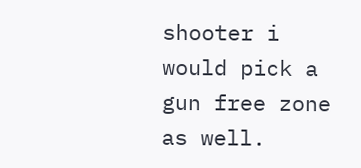shooter i would pick a gun free zone as well.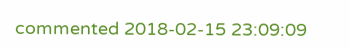commented 2018-02-15 23:09:09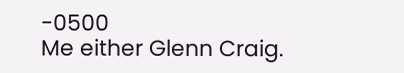-0500
Me either Glenn Craig.